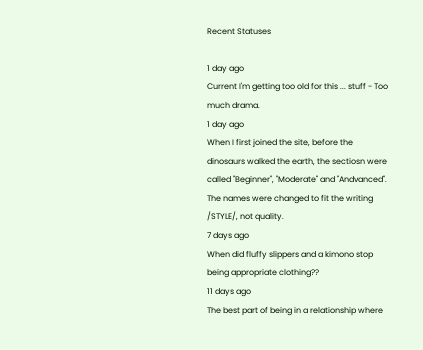Recent Statuses

1 day ago
Current I'm getting too old for this ... stuff - Too much drama.
1 day ago
When I first joined the site, before the dinosaurs walked the earth, the sectiosn were called "Beginner", "Moderate" and "Andvanced". The names were changed to fit the writing /STYLE/, not quality.
7 days ago
When did fluffy slippers and a kimono stop being appropriate clothing??
11 days ago
The best part of being in a relationship where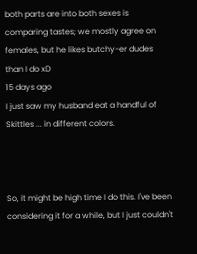both parts are into both sexes is comparing tastes; we mostly agree on females, but he likes butchy-er dudes than I do xD
15 days ago
I just saw my husband eat a handful of Skittles ... in different colors.



So, it might be high time I do this. I've been considering it for a while, but I just couldn't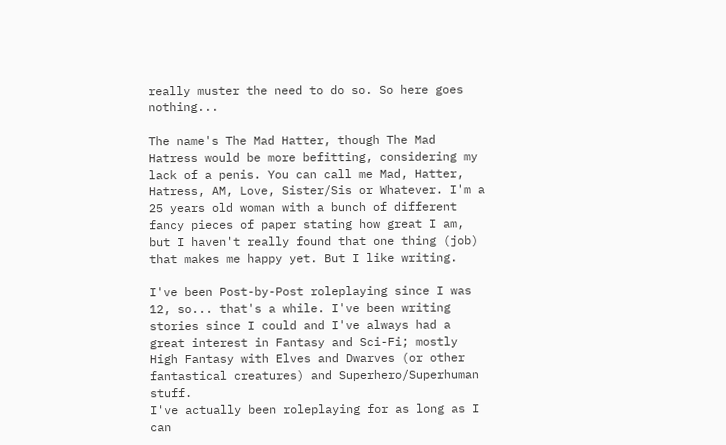really muster the need to do so. So here goes nothing...

The name's The Mad Hatter, though The Mad Hatress would be more befitting, considering my lack of a penis. You can call me Mad, Hatter, Hatress, AM, Love, Sister/Sis or Whatever. I'm a 25 years old woman with a bunch of different fancy pieces of paper stating how great I am, but I haven't really found that one thing (job) that makes me happy yet. But I like writing.

I've been Post-by-Post roleplaying since I was 12, so... that's a while. I've been writing stories since I could and I've always had a great interest in Fantasy and Sci-Fi; mostly High Fantasy with Elves and Dwarves (or other fantastical creatures) and Superhero/Superhuman stuff.
I've actually been roleplaying for as long as I can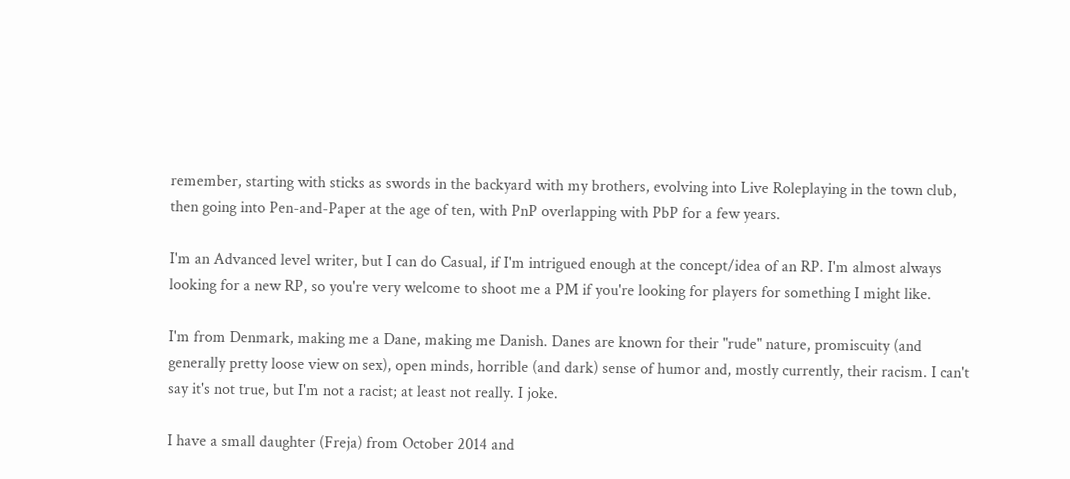remember, starting with sticks as swords in the backyard with my brothers, evolving into Live Roleplaying in the town club, then going into Pen-and-Paper at the age of ten, with PnP overlapping with PbP for a few years.

I'm an Advanced level writer, but I can do Casual, if I'm intrigued enough at the concept/idea of an RP. I'm almost always looking for a new RP, so you're very welcome to shoot me a PM if you're looking for players for something I might like.

I'm from Denmark, making me a Dane, making me Danish. Danes are known for their "rude" nature, promiscuity (and generally pretty loose view on sex), open minds, horrible (and dark) sense of humor and, mostly currently, their racism. I can't say it's not true, but I'm not a racist; at least not really. I joke.

I have a small daughter (Freja) from October 2014 and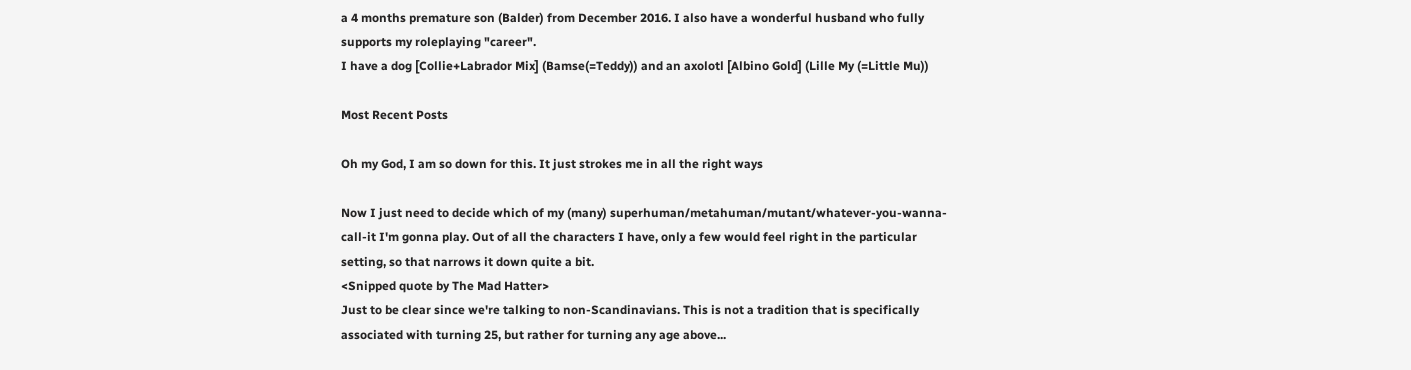a 4 months premature son (Balder) from December 2016. I also have a wonderful husband who fully supports my roleplaying "career".
I have a dog [Collie+Labrador Mix] (Bamse(=Teddy)) and an axolotl [Albino Gold] (Lille My (=Little Mu))

Most Recent Posts

Oh my God, I am so down for this. It just strokes me in all the right ways

Now I just need to decide which of my (many) superhuman/metahuman/mutant/whatever-you-wanna-call-it I'm gonna play. Out of all the characters I have, only a few would feel right in the particular setting, so that narrows it down quite a bit.
<Snipped quote by The Mad Hatter>
Just to be clear since we're talking to non-Scandinavians. This is not a tradition that is specifically associated with turning 25, but rather for turning any age above...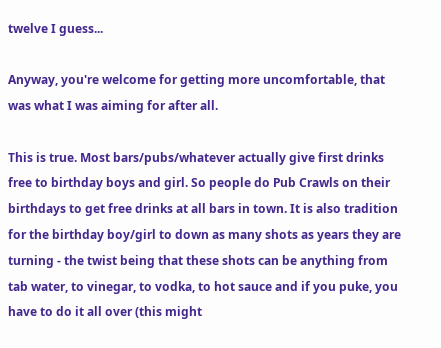twelve I guess...

Anyway, you're welcome for getting more uncomfortable, that was what I was aiming for after all.

This is true. Most bars/pubs/whatever actually give first drinks free to birthday boys and girl. So people do Pub Crawls on their birthdays to get free drinks at all bars in town. It is also tradition for the birthday boy/girl to down as many shots as years they are turning - the twist being that these shots can be anything from tab water, to vinegar, to vodka, to hot sauce and if you puke, you have to do it all over (this might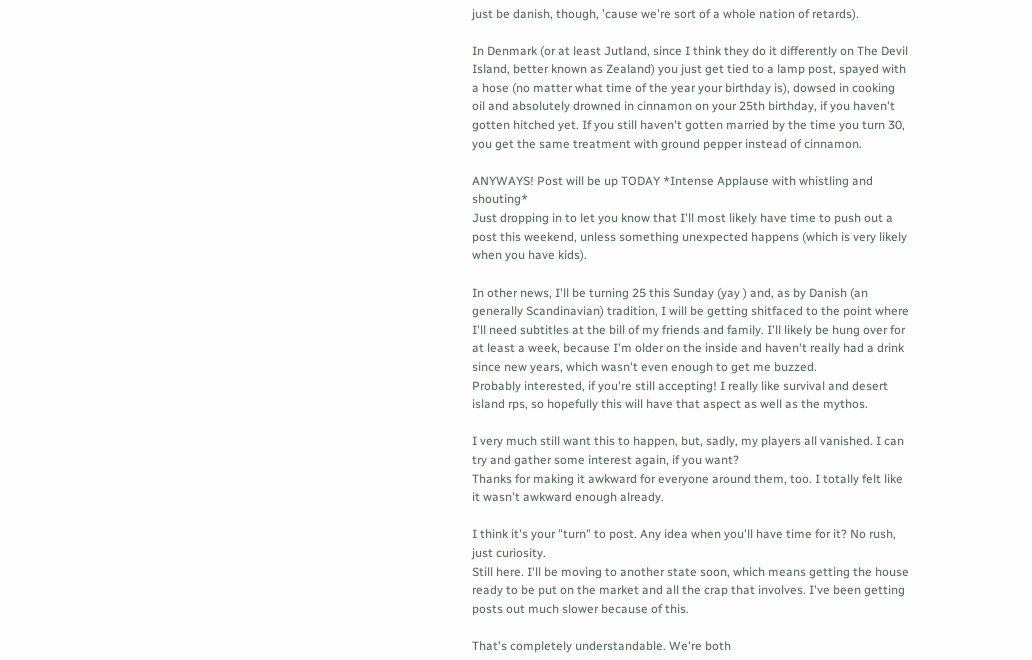just be danish, though, 'cause we're sort of a whole nation of retards).

In Denmark (or at least Jutland, since I think they do it differently on The Devil Island, better known as Zealand) you just get tied to a lamp post, spayed with a hose (no matter what time of the year your birthday is), dowsed in cooking oil and absolutely drowned in cinnamon on your 25th birthday, if you haven't gotten hitched yet. If you still haven't gotten married by the time you turn 30, you get the same treatment with ground pepper instead of cinnamon.

ANYWAYS! Post will be up TODAY *Intense Applause with whistling and shouting*
Just dropping in to let you know that I'll most likely have time to push out a post this weekend, unless something unexpected happens (which is very likely when you have kids).

In other news, I'll be turning 25 this Sunday (yay ) and, as by Danish (an generally Scandinavian) tradition, I will be getting shitfaced to the point where I'll need subtitles at the bill of my friends and family. I'll likely be hung over for at least a week, because I'm older on the inside and haven't really had a drink since new years, which wasn't even enough to get me buzzed.
Probably interested, if you're still accepting! I really like survival and desert island rps, so hopefully this will have that aspect as well as the mythos.

I very much still want this to happen, but, sadly, my players all vanished. I can try and gather some interest again, if you want?
Thanks for making it awkward for everyone around them, too. I totally felt like it wasn't awkward enough already.

I think it's your "turn" to post. Any idea when you'll have time for it? No rush, just curiosity.
Still here. I'll be moving to another state soon, which means getting the house ready to be put on the market and all the crap that involves. I've been getting posts out much slower because of this.

That's completely understandable. We're both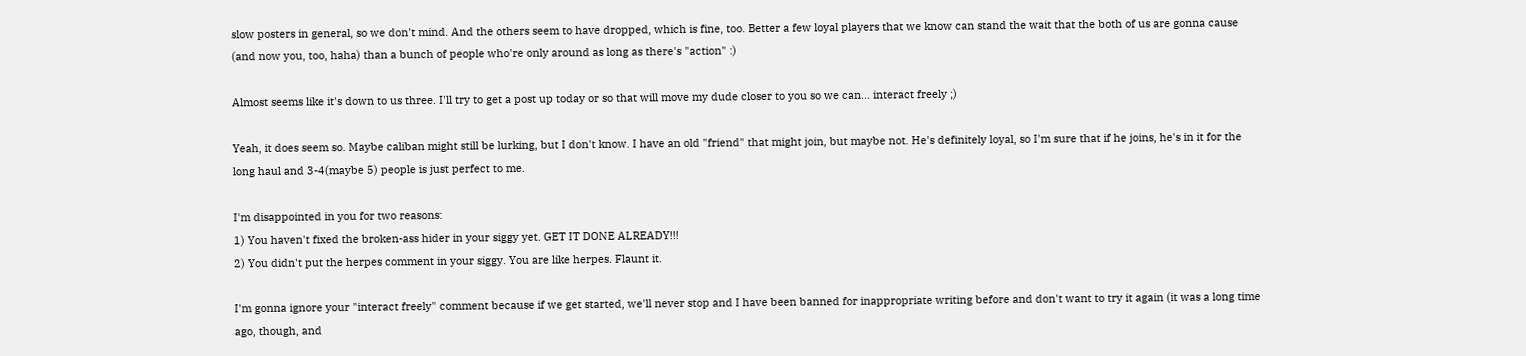slow posters in general, so we don't mind. And the others seem to have dropped, which is fine, too. Better a few loyal players that we know can stand the wait that the both of us are gonna cause (and now you, too, haha) than a bunch of people who're only around as long as there's "action" :)

Almost seems like it's down to us three. I'll try to get a post up today or so that will move my dude closer to you so we can... interact freely ;)

Yeah, it does seem so. Maybe caliban might still be lurking, but I don't know. I have an old "friend" that might join, but maybe not. He's definitely loyal, so I'm sure that if he joins, he's in it for the long haul and 3-4(maybe 5) people is just perfect to me.

I'm disappointed in you for two reasons:
1) You haven't fixed the broken-ass hider in your siggy yet. GET IT DONE ALREADY!!!
2) You didn't put the herpes comment in your siggy. You are like herpes. Flaunt it.

I'm gonna ignore your "interact freely" comment because if we get started, we'll never stop and I have been banned for inappropriate writing before and don't want to try it again (it was a long time ago, though, and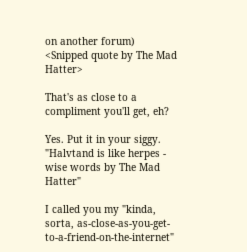on another forum)
<Snipped quote by The Mad Hatter>

That's as close to a compliment you'll get, eh?

Yes. Put it in your siggy. "Halvtand is like herpes - wise words by The Mad Hatter"

I called you my "kinda, sorta, as-close-as-you-get-to-a-friend-on-the-internet"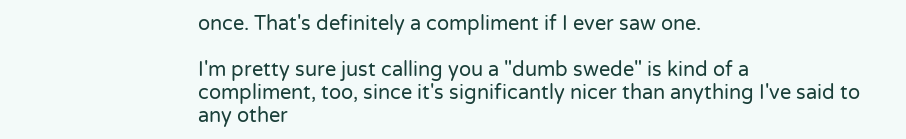once. That's definitely a compliment if I ever saw one.

I'm pretty sure just calling you a "dumb swede" is kind of a compliment, too, since it's significantly nicer than anything I've said to any other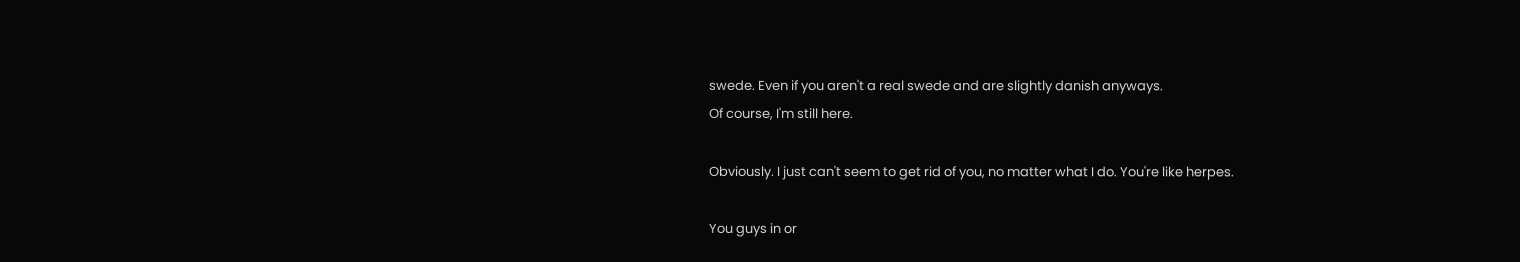swede. Even if you aren't a real swede and are slightly danish anyways.
Of course, I'm still here.

Obviously. I just can't seem to get rid of you, no matter what I do. You're like herpes.

You guys in or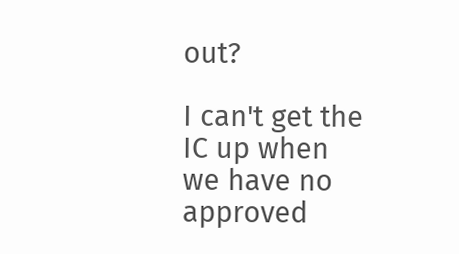out?

I can't get the IC up when we have no approved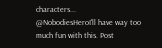characters...
@NobodiesHeroI'll have way too much fun with this. Post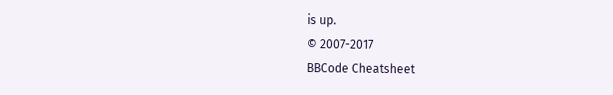is up.
© 2007-2017
BBCode Cheatsheet